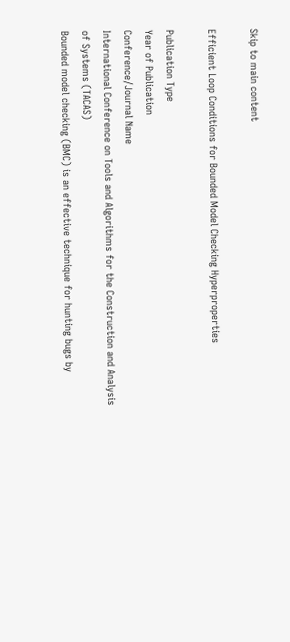Skip to main content

Efficient Loop Conditions for Bounded Model Checking Hyperproperties

Publication Type
Year of Publication
Conference/Journal Name
International Conference on Tools and Algorithms for the Construction and Analysis of Systems (TACAS)
Bounded model checking (BMC) is an effective technique for hunting bugs by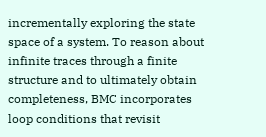incrementally exploring the state space of a system. To reason about infinite traces through a finite structure and to ultimately obtain completeness, BMC incorporates loop conditions that revisit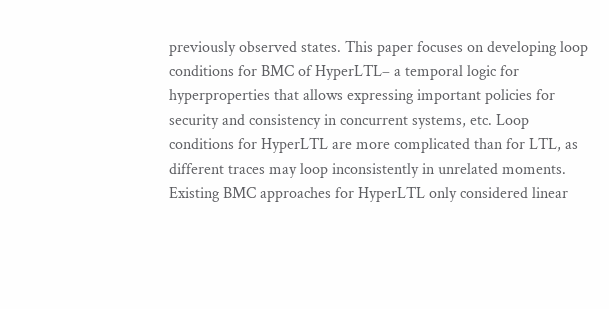previously observed states. This paper focuses on developing loop conditions for BMC of HyperLTL– a temporal logic for hyperproperties that allows expressing important policies for security and consistency in concurrent systems, etc. Loop conditions for HyperLTL are more complicated than for LTL, as different traces may loop inconsistently in unrelated moments. Existing BMC approaches for HyperLTL only considered linear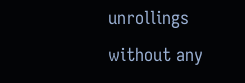unrollings without any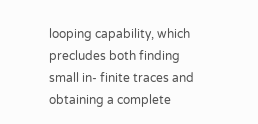looping capability, which precludes both finding small in- finite traces and obtaining a complete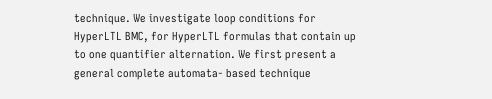technique. We investigate loop conditions for HyperLTL BMC, for HyperLTL formulas that contain up to one quantifier alternation. We first present a general complete automata- based technique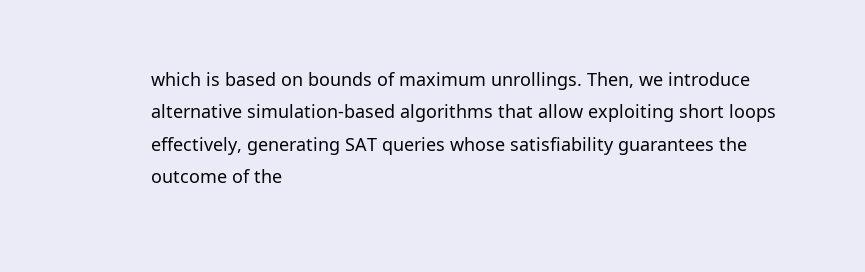which is based on bounds of maximum unrollings. Then, we introduce alternative simulation-based algorithms that allow exploiting short loops effectively, generating SAT queries whose satisfiability guarantees the outcome of the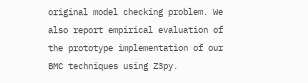original model checking problem. We also report empirical evaluation of the prototype implementation of our BMC techniques using Z3py.